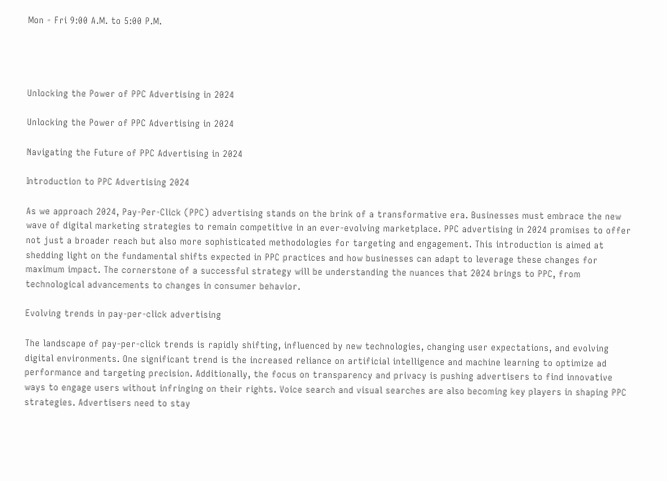Mon - Fri 9:00 A.M. to 5:00 P.M.




Unlocking the Power of PPC Advertising in 2024

Unlocking the Power of PPC Advertising in 2024

Navigating the Future of PPC Advertising in 2024

Introduction to PPC Advertising 2024

As we approach 2024, Pay-Per-Click (PPC) advertising stands on the brink of a transformative era. Businesses must embrace the new wave of digital marketing strategies to remain competitive in an ever-evolving marketplace. PPC advertising in 2024 promises to offer not just a broader reach but also more sophisticated methodologies for targeting and engagement. This introduction is aimed at shedding light on the fundamental shifts expected in PPC practices and how businesses can adapt to leverage these changes for maximum impact. The cornerstone of a successful strategy will be understanding the nuances that 2024 brings to PPC, from technological advancements to changes in consumer behavior.

Evolving trends in pay-per-click advertising

The landscape of pay-per-click trends is rapidly shifting, influenced by new technologies, changing user expectations, and evolving digital environments. One significant trend is the increased reliance on artificial intelligence and machine learning to optimize ad performance and targeting precision. Additionally, the focus on transparency and privacy is pushing advertisers to find innovative ways to engage users without infringing on their rights. Voice search and visual searches are also becoming key players in shaping PPC strategies. Advertisers need to stay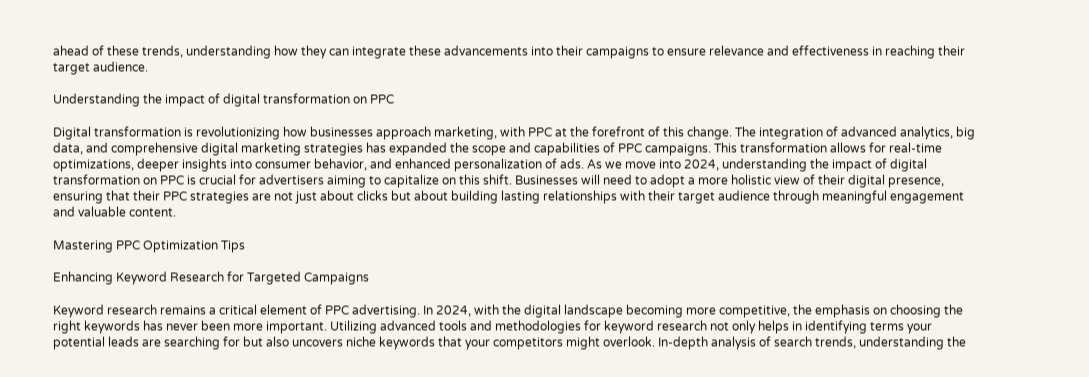ahead of these trends, understanding how they can integrate these advancements into their campaigns to ensure relevance and effectiveness in reaching their target audience.

Understanding the impact of digital transformation on PPC

Digital transformation is revolutionizing how businesses approach marketing, with PPC at the forefront of this change. The integration of advanced analytics, big data, and comprehensive digital marketing strategies has expanded the scope and capabilities of PPC campaigns. This transformation allows for real-time optimizations, deeper insights into consumer behavior, and enhanced personalization of ads. As we move into 2024, understanding the impact of digital transformation on PPC is crucial for advertisers aiming to capitalize on this shift. Businesses will need to adopt a more holistic view of their digital presence, ensuring that their PPC strategies are not just about clicks but about building lasting relationships with their target audience through meaningful engagement and valuable content.

Mastering PPC Optimization Tips

Enhancing Keyword Research for Targeted Campaigns

Keyword research remains a critical element of PPC advertising. In 2024, with the digital landscape becoming more competitive, the emphasis on choosing the right keywords has never been more important. Utilizing advanced tools and methodologies for keyword research not only helps in identifying terms your potential leads are searching for but also uncovers niche keywords that your competitors might overlook. In-depth analysis of search trends, understanding the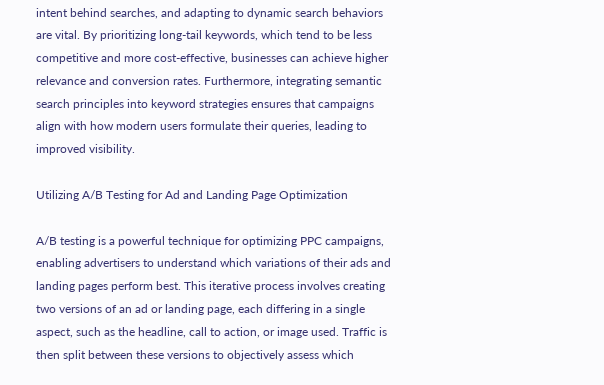intent behind searches, and adapting to dynamic search behaviors are vital. By prioritizing long-tail keywords, which tend to be less competitive and more cost-effective, businesses can achieve higher relevance and conversion rates. Furthermore, integrating semantic search principles into keyword strategies ensures that campaigns align with how modern users formulate their queries, leading to improved visibility.

Utilizing A/B Testing for Ad and Landing Page Optimization

A/B testing is a powerful technique for optimizing PPC campaigns, enabling advertisers to understand which variations of their ads and landing pages perform best. This iterative process involves creating two versions of an ad or landing page, each differing in a single aspect, such as the headline, call to action, or image used. Traffic is then split between these versions to objectively assess which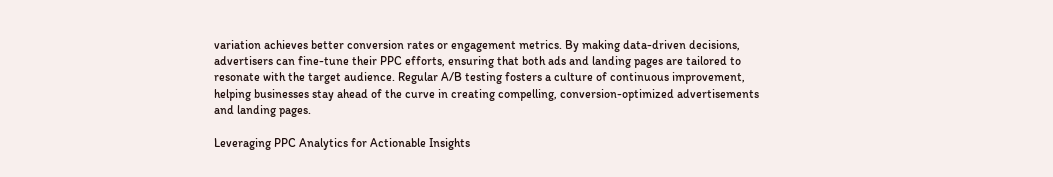variation achieves better conversion rates or engagement metrics. By making data-driven decisions, advertisers can fine-tune their PPC efforts, ensuring that both ads and landing pages are tailored to resonate with the target audience. Regular A/B testing fosters a culture of continuous improvement, helping businesses stay ahead of the curve in creating compelling, conversion-optimized advertisements and landing pages.

Leveraging PPC Analytics for Actionable Insights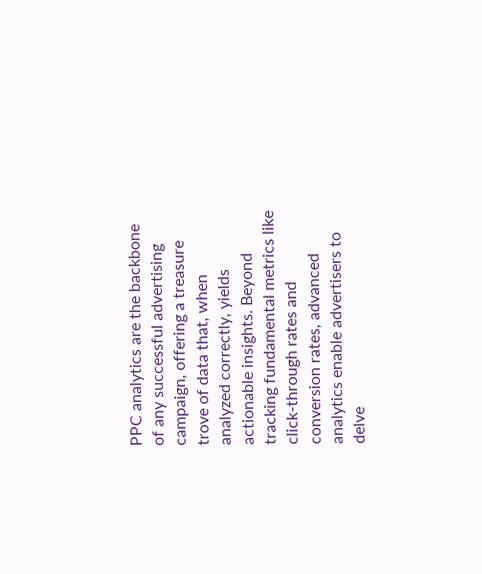PPC analytics are the backbone of any successful advertising campaign, offering a treasure trove of data that, when analyzed correctly, yields actionable insights. Beyond tracking fundamental metrics like click-through rates and conversion rates, advanced analytics enable advertisers to delve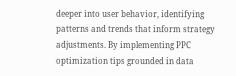deeper into user behavior, identifying patterns and trends that inform strategy adjustments. By implementing PPC optimization tips grounded in data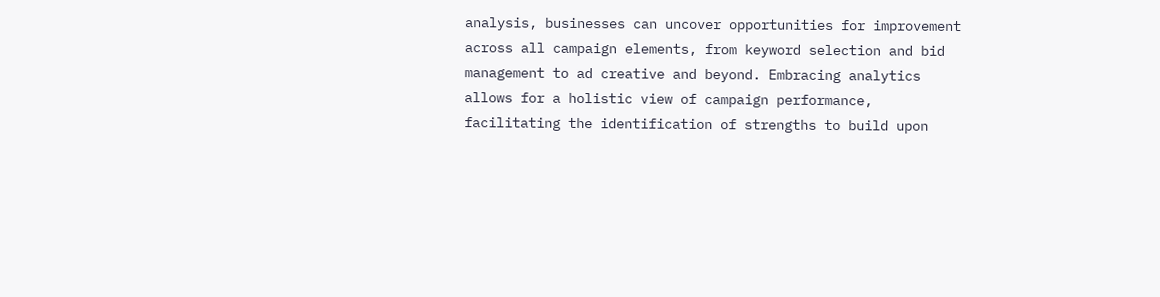analysis, businesses can uncover opportunities for improvement across all campaign elements, from keyword selection and bid management to ad creative and beyond. Embracing analytics allows for a holistic view of campaign performance, facilitating the identification of strengths to build upon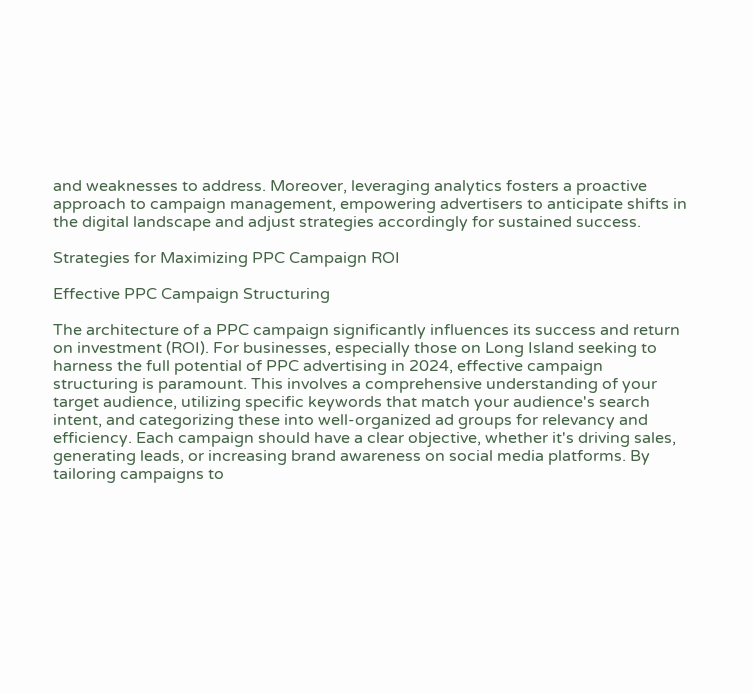and weaknesses to address. Moreover, leveraging analytics fosters a proactive approach to campaign management, empowering advertisers to anticipate shifts in the digital landscape and adjust strategies accordingly for sustained success.

Strategies for Maximizing PPC Campaign ROI

Effective PPC Campaign Structuring

The architecture of a PPC campaign significantly influences its success and return on investment (ROI). For businesses, especially those on Long Island seeking to harness the full potential of PPC advertising in 2024, effective campaign structuring is paramount. This involves a comprehensive understanding of your target audience, utilizing specific keywords that match your audience's search intent, and categorizing these into well-organized ad groups for relevancy and efficiency. Each campaign should have a clear objective, whether it's driving sales, generating leads, or increasing brand awareness on social media platforms. By tailoring campaigns to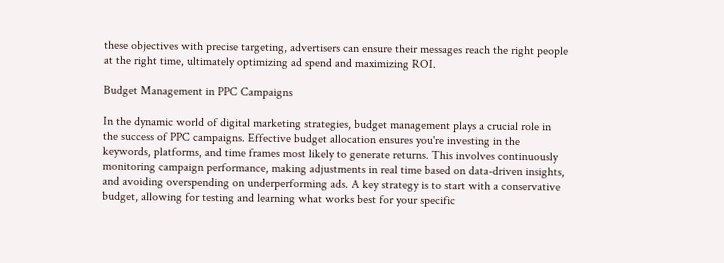these objectives with precise targeting, advertisers can ensure their messages reach the right people at the right time, ultimately optimizing ad spend and maximizing ROI.

Budget Management in PPC Campaigns

In the dynamic world of digital marketing strategies, budget management plays a crucial role in the success of PPC campaigns. Effective budget allocation ensures you're investing in the keywords, platforms, and time frames most likely to generate returns. This involves continuously monitoring campaign performance, making adjustments in real time based on data-driven insights, and avoiding overspending on underperforming ads. A key strategy is to start with a conservative budget, allowing for testing and learning what works best for your specific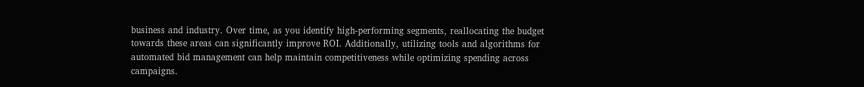business and industry. Over time, as you identify high-performing segments, reallocating the budget towards these areas can significantly improve ROI. Additionally, utilizing tools and algorithms for automated bid management can help maintain competitiveness while optimizing spending across campaigns.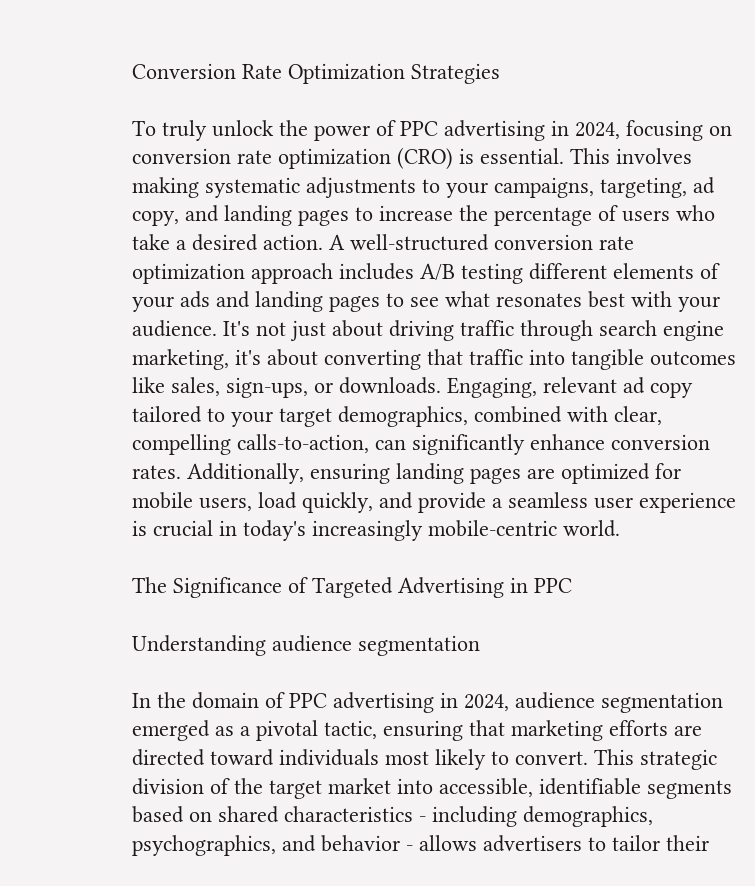Conversion Rate Optimization Strategies

To truly unlock the power of PPC advertising in 2024, focusing on conversion rate optimization (CRO) is essential. This involves making systematic adjustments to your campaigns, targeting, ad copy, and landing pages to increase the percentage of users who take a desired action. A well-structured conversion rate optimization approach includes A/B testing different elements of your ads and landing pages to see what resonates best with your audience. It's not just about driving traffic through search engine marketing, it's about converting that traffic into tangible outcomes like sales, sign-ups, or downloads. Engaging, relevant ad copy tailored to your target demographics, combined with clear, compelling calls-to-action, can significantly enhance conversion rates. Additionally, ensuring landing pages are optimized for mobile users, load quickly, and provide a seamless user experience is crucial in today's increasingly mobile-centric world.

The Significance of Targeted Advertising in PPC

Understanding audience segmentation

In the domain of PPC advertising in 2024, audience segmentation emerged as a pivotal tactic, ensuring that marketing efforts are directed toward individuals most likely to convert. This strategic division of the target market into accessible, identifiable segments based on shared characteristics - including demographics, psychographics, and behavior - allows advertisers to tailor their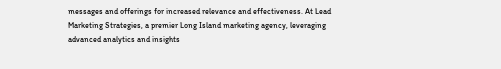messages and offerings for increased relevance and effectiveness. At Lead Marketing Strategies, a premier Long Island marketing agency, leveraging advanced analytics and insights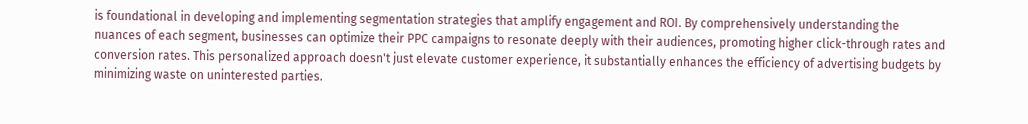is foundational in developing and implementing segmentation strategies that amplify engagement and ROI. By comprehensively understanding the nuances of each segment, businesses can optimize their PPC campaigns to resonate deeply with their audiences, promoting higher click-through rates and conversion rates. This personalized approach doesn't just elevate customer experience, it substantially enhances the efficiency of advertising budgets by minimizing waste on uninterested parties.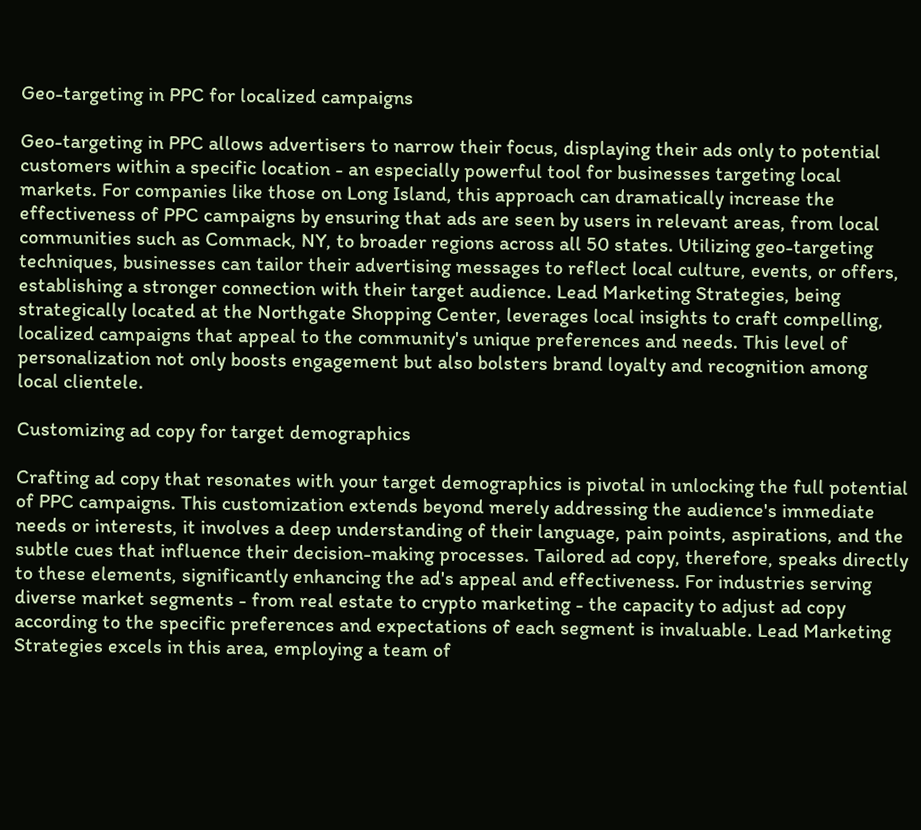Geo-targeting in PPC for localized campaigns

Geo-targeting in PPC allows advertisers to narrow their focus, displaying their ads only to potential customers within a specific location - an especially powerful tool for businesses targeting local markets. For companies like those on Long Island, this approach can dramatically increase the effectiveness of PPC campaigns by ensuring that ads are seen by users in relevant areas, from local communities such as Commack, NY, to broader regions across all 50 states. Utilizing geo-targeting techniques, businesses can tailor their advertising messages to reflect local culture, events, or offers, establishing a stronger connection with their target audience. Lead Marketing Strategies, being strategically located at the Northgate Shopping Center, leverages local insights to craft compelling, localized campaigns that appeal to the community's unique preferences and needs. This level of personalization not only boosts engagement but also bolsters brand loyalty and recognition among local clientele.

Customizing ad copy for target demographics

Crafting ad copy that resonates with your target demographics is pivotal in unlocking the full potential of PPC campaigns. This customization extends beyond merely addressing the audience's immediate needs or interests, it involves a deep understanding of their language, pain points, aspirations, and the subtle cues that influence their decision-making processes. Tailored ad copy, therefore, speaks directly to these elements, significantly enhancing the ad's appeal and effectiveness. For industries serving diverse market segments - from real estate to crypto marketing - the capacity to adjust ad copy according to the specific preferences and expectations of each segment is invaluable. Lead Marketing Strategies excels in this area, employing a team of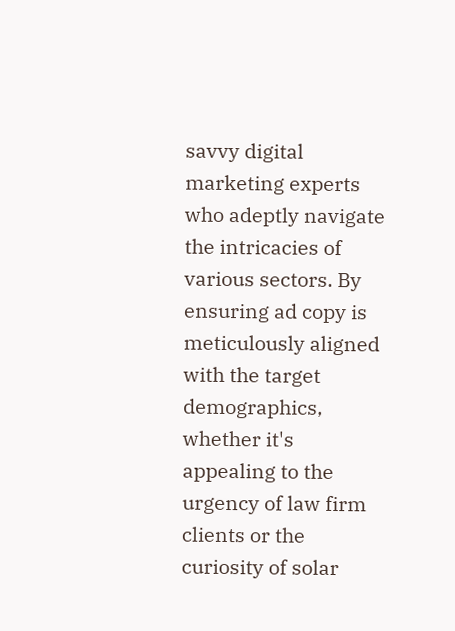savvy digital marketing experts who adeptly navigate the intricacies of various sectors. By ensuring ad copy is meticulously aligned with the target demographics, whether it's appealing to the urgency of law firm clients or the curiosity of solar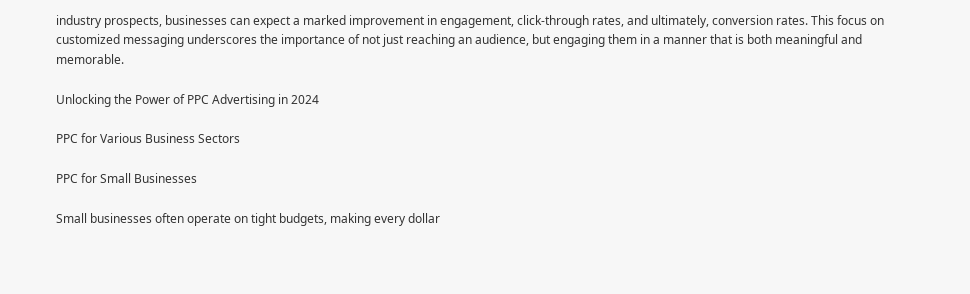industry prospects, businesses can expect a marked improvement in engagement, click-through rates, and ultimately, conversion rates. This focus on customized messaging underscores the importance of not just reaching an audience, but engaging them in a manner that is both meaningful and memorable.

Unlocking the Power of PPC Advertising in 2024

PPC for Various Business Sectors

PPC for Small Businesses

Small businesses often operate on tight budgets, making every dollar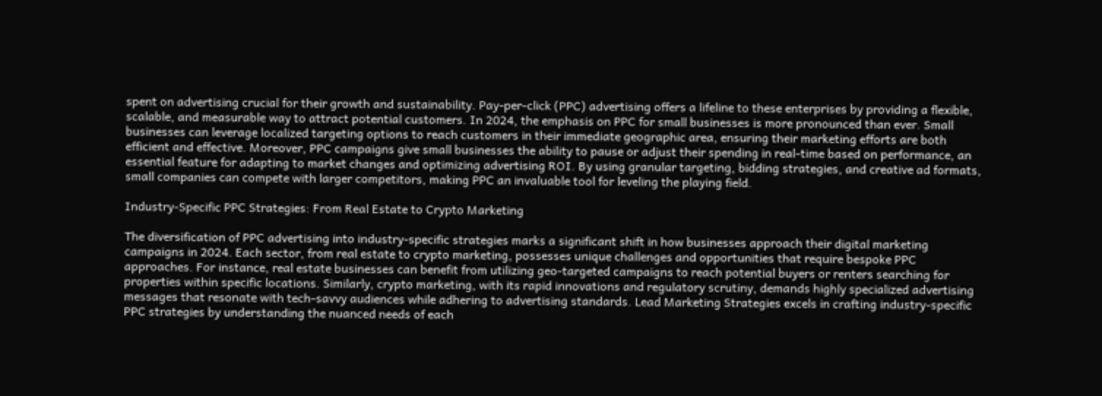spent on advertising crucial for their growth and sustainability. Pay-per-click (PPC) advertising offers a lifeline to these enterprises by providing a flexible, scalable, and measurable way to attract potential customers. In 2024, the emphasis on PPC for small businesses is more pronounced than ever. Small businesses can leverage localized targeting options to reach customers in their immediate geographic area, ensuring their marketing efforts are both efficient and effective. Moreover, PPC campaigns give small businesses the ability to pause or adjust their spending in real-time based on performance, an essential feature for adapting to market changes and optimizing advertising ROI. By using granular targeting, bidding strategies, and creative ad formats, small companies can compete with larger competitors, making PPC an invaluable tool for leveling the playing field.

Industry-Specific PPC Strategies: From Real Estate to Crypto Marketing

The diversification of PPC advertising into industry-specific strategies marks a significant shift in how businesses approach their digital marketing campaigns in 2024. Each sector, from real estate to crypto marketing, possesses unique challenges and opportunities that require bespoke PPC approaches. For instance, real estate businesses can benefit from utilizing geo-targeted campaigns to reach potential buyers or renters searching for properties within specific locations. Similarly, crypto marketing, with its rapid innovations and regulatory scrutiny, demands highly specialized advertising messages that resonate with tech-savvy audiences while adhering to advertising standards. Lead Marketing Strategies excels in crafting industry-specific PPC strategies by understanding the nuanced needs of each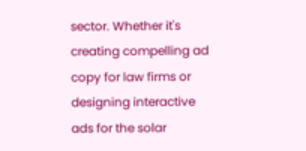sector. Whether it's creating compelling ad copy for law firms or designing interactive ads for the solar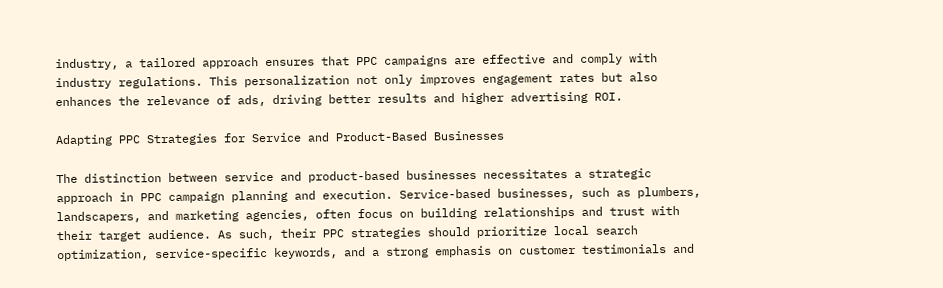industry, a tailored approach ensures that PPC campaigns are effective and comply with industry regulations. This personalization not only improves engagement rates but also enhances the relevance of ads, driving better results and higher advertising ROI.

Adapting PPC Strategies for Service and Product-Based Businesses

The distinction between service and product-based businesses necessitates a strategic approach in PPC campaign planning and execution. Service-based businesses, such as plumbers, landscapers, and marketing agencies, often focus on building relationships and trust with their target audience. As such, their PPC strategies should prioritize local search optimization, service-specific keywords, and a strong emphasis on customer testimonials and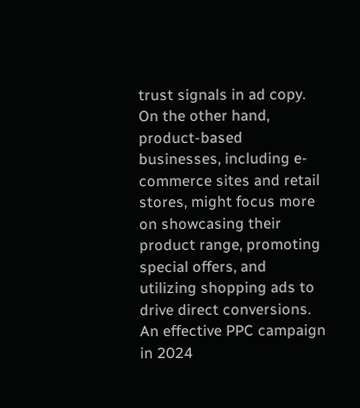trust signals in ad copy. On the other hand, product-based businesses, including e-commerce sites and retail stores, might focus more on showcasing their product range, promoting special offers, and utilizing shopping ads to drive direct conversions. An effective PPC campaign in 2024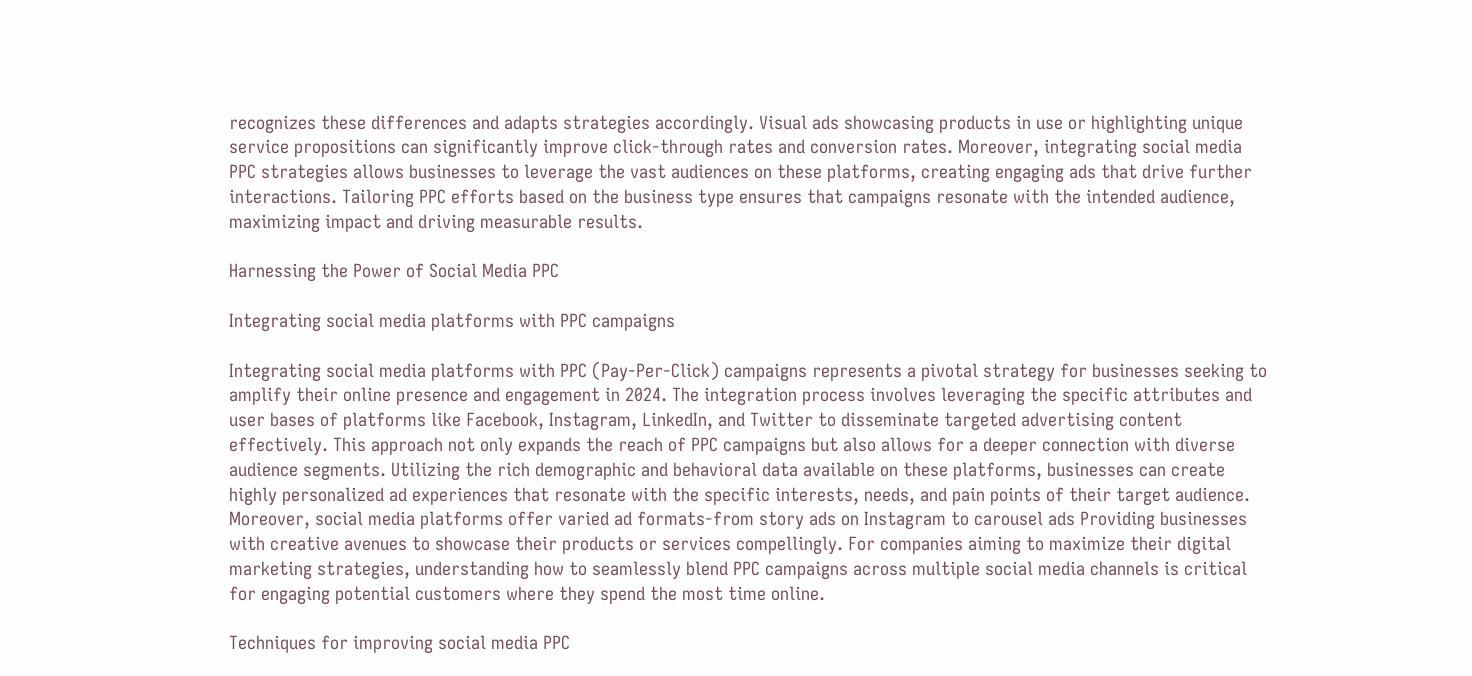recognizes these differences and adapts strategies accordingly. Visual ads showcasing products in use or highlighting unique service propositions can significantly improve click-through rates and conversion rates. Moreover, integrating social media PPC strategies allows businesses to leverage the vast audiences on these platforms, creating engaging ads that drive further interactions. Tailoring PPC efforts based on the business type ensures that campaigns resonate with the intended audience, maximizing impact and driving measurable results.

Harnessing the Power of Social Media PPC

Integrating social media platforms with PPC campaigns

Integrating social media platforms with PPC (Pay-Per-Click) campaigns represents a pivotal strategy for businesses seeking to amplify their online presence and engagement in 2024. The integration process involves leveraging the specific attributes and user bases of platforms like Facebook, Instagram, LinkedIn, and Twitter to disseminate targeted advertising content effectively. This approach not only expands the reach of PPC campaigns but also allows for a deeper connection with diverse audience segments. Utilizing the rich demographic and behavioral data available on these platforms, businesses can create highly personalized ad experiences that resonate with the specific interests, needs, and pain points of their target audience. Moreover, social media platforms offer varied ad formats-from story ads on Instagram to carousel ads Providing businesses with creative avenues to showcase their products or services compellingly. For companies aiming to maximize their digital marketing strategies, understanding how to seamlessly blend PPC campaigns across multiple social media channels is critical for engaging potential customers where they spend the most time online.

Techniques for improving social media PPC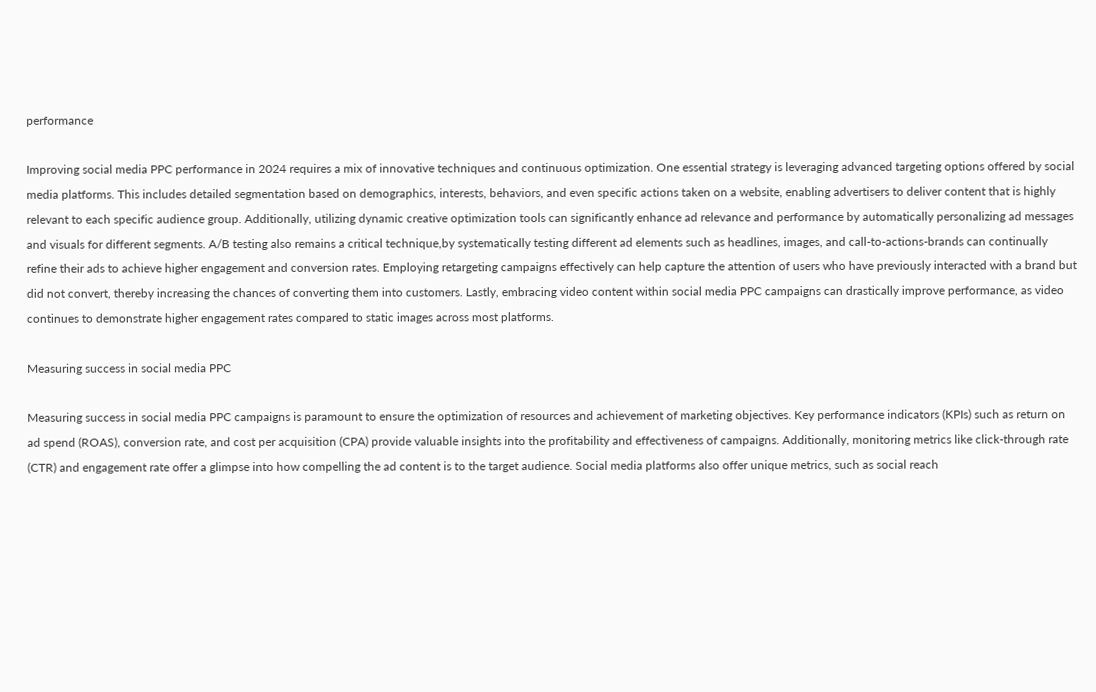performance

Improving social media PPC performance in 2024 requires a mix of innovative techniques and continuous optimization. One essential strategy is leveraging advanced targeting options offered by social media platforms. This includes detailed segmentation based on demographics, interests, behaviors, and even specific actions taken on a website, enabling advertisers to deliver content that is highly relevant to each specific audience group. Additionally, utilizing dynamic creative optimization tools can significantly enhance ad relevance and performance by automatically personalizing ad messages and visuals for different segments. A/B testing also remains a critical technique,by systematically testing different ad elements such as headlines, images, and call-to-actions-brands can continually refine their ads to achieve higher engagement and conversion rates. Employing retargeting campaigns effectively can help capture the attention of users who have previously interacted with a brand but did not convert, thereby increasing the chances of converting them into customers. Lastly, embracing video content within social media PPC campaigns can drastically improve performance, as video continues to demonstrate higher engagement rates compared to static images across most platforms.

Measuring success in social media PPC

Measuring success in social media PPC campaigns is paramount to ensure the optimization of resources and achievement of marketing objectives. Key performance indicators (KPIs) such as return on ad spend (ROAS), conversion rate, and cost per acquisition (CPA) provide valuable insights into the profitability and effectiveness of campaigns. Additionally, monitoring metrics like click-through rate (CTR) and engagement rate offer a glimpse into how compelling the ad content is to the target audience. Social media platforms also offer unique metrics, such as social reach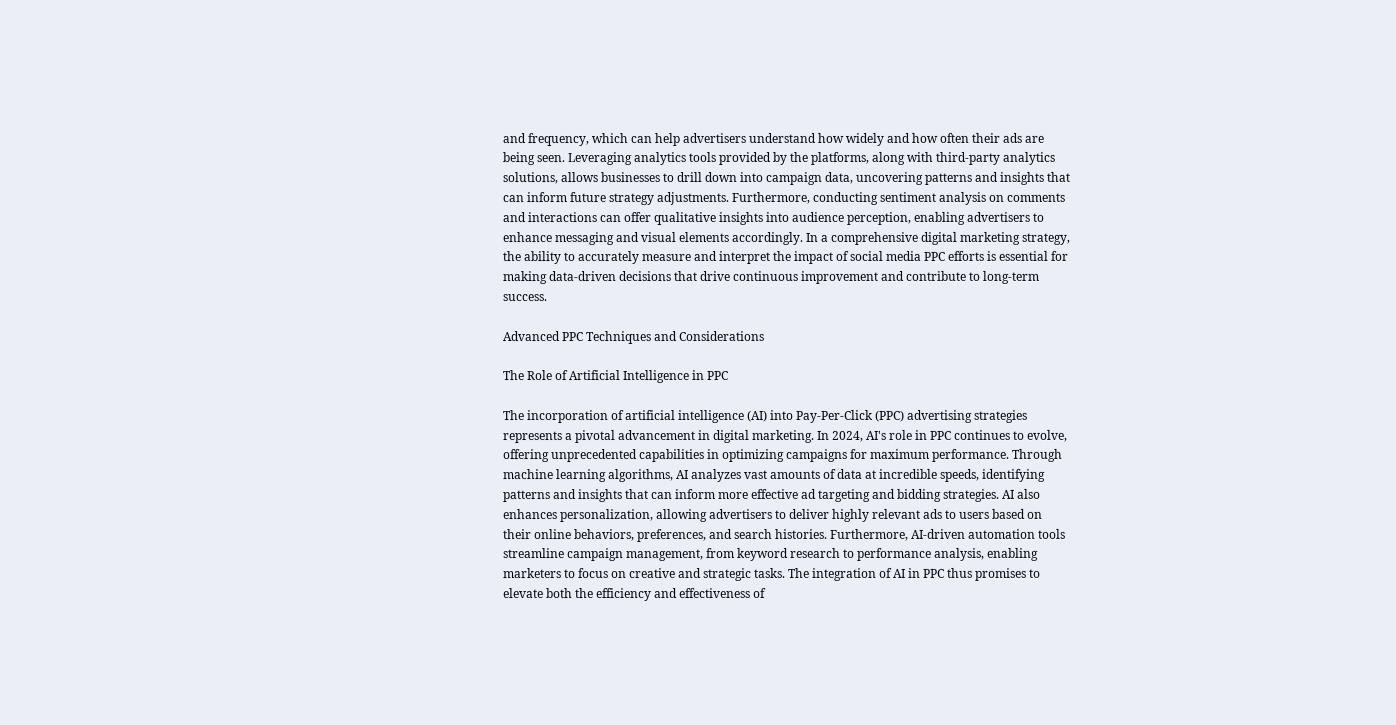and frequency, which can help advertisers understand how widely and how often their ads are being seen. Leveraging analytics tools provided by the platforms, along with third-party analytics solutions, allows businesses to drill down into campaign data, uncovering patterns and insights that can inform future strategy adjustments. Furthermore, conducting sentiment analysis on comments and interactions can offer qualitative insights into audience perception, enabling advertisers to enhance messaging and visual elements accordingly. In a comprehensive digital marketing strategy, the ability to accurately measure and interpret the impact of social media PPC efforts is essential for making data-driven decisions that drive continuous improvement and contribute to long-term success.

Advanced PPC Techniques and Considerations

The Role of Artificial Intelligence in PPC

The incorporation of artificial intelligence (AI) into Pay-Per-Click (PPC) advertising strategies represents a pivotal advancement in digital marketing. In 2024, AI's role in PPC continues to evolve, offering unprecedented capabilities in optimizing campaigns for maximum performance. Through machine learning algorithms, AI analyzes vast amounts of data at incredible speeds, identifying patterns and insights that can inform more effective ad targeting and bidding strategies. AI also enhances personalization, allowing advertisers to deliver highly relevant ads to users based on their online behaviors, preferences, and search histories. Furthermore, AI-driven automation tools streamline campaign management, from keyword research to performance analysis, enabling marketers to focus on creative and strategic tasks. The integration of AI in PPC thus promises to elevate both the efficiency and effectiveness of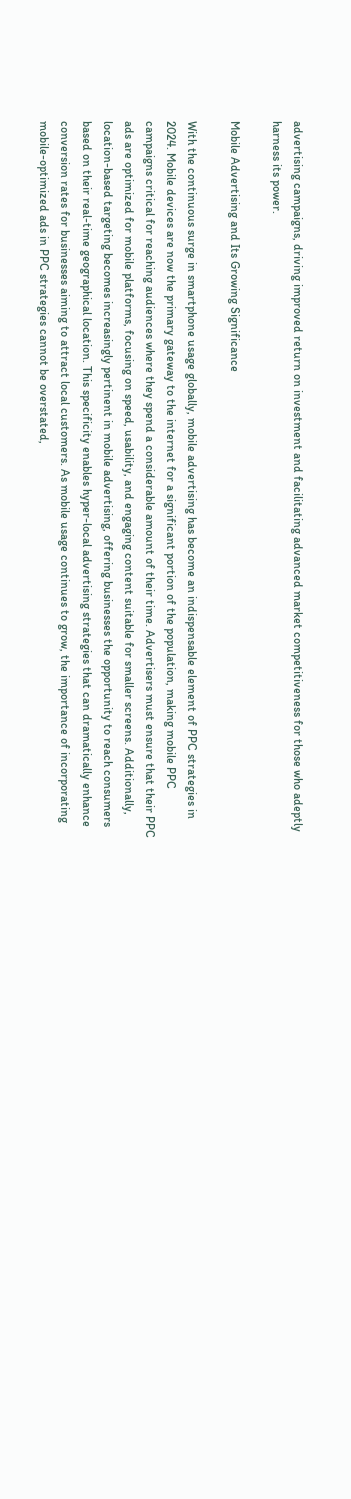advertising campaigns, driving improved return on investment and facilitating advanced market competitiveness for those who adeptly harness its power.

Mobile Advertising and Its Growing Significance

With the continuous surge in smartphone usage globally, mobile advertising has become an indispensable element of PPC strategies in 2024. Mobile devices are now the primary gateway to the internet for a significant portion of the population, making mobile PPC campaigns critical for reaching audiences where they spend a considerable amount of their time. Advertisers must ensure that their PPC ads are optimized for mobile platforms, focusing on speed, usability, and engaging content suitable for smaller screens. Additionally, location-based targeting becomes increasingly pertinent in mobile advertising, offering businesses the opportunity to reach consumers based on their real-time geographical location. This specificity enables hyper-local advertising strategies that can dramatically enhance conversion rates for businesses aiming to attract local customers. As mobile usage continues to grow, the importance of incorporating mobile-optimized ads in PPC strategies cannot be overstated,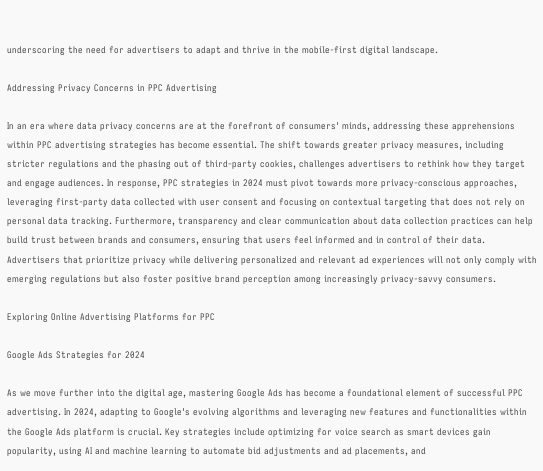underscoring the need for advertisers to adapt and thrive in the mobile-first digital landscape.

Addressing Privacy Concerns in PPC Advertising

In an era where data privacy concerns are at the forefront of consumers' minds, addressing these apprehensions within PPC advertising strategies has become essential. The shift towards greater privacy measures, including stricter regulations and the phasing out of third-party cookies, challenges advertisers to rethink how they target and engage audiences. In response, PPC strategies in 2024 must pivot towards more privacy-conscious approaches, leveraging first-party data collected with user consent and focusing on contextual targeting that does not rely on personal data tracking. Furthermore, transparency and clear communication about data collection practices can help build trust between brands and consumers, ensuring that users feel informed and in control of their data. Advertisers that prioritize privacy while delivering personalized and relevant ad experiences will not only comply with emerging regulations but also foster positive brand perception among increasingly privacy-savvy consumers.

Exploring Online Advertising Platforms for PPC

Google Ads Strategies for 2024

As we move further into the digital age, mastering Google Ads has become a foundational element of successful PPC advertising. In 2024, adapting to Google's evolving algorithms and leveraging new features and functionalities within the Google Ads platform is crucial. Key strategies include optimizing for voice search as smart devices gain popularity, using AI and machine learning to automate bid adjustments and ad placements, and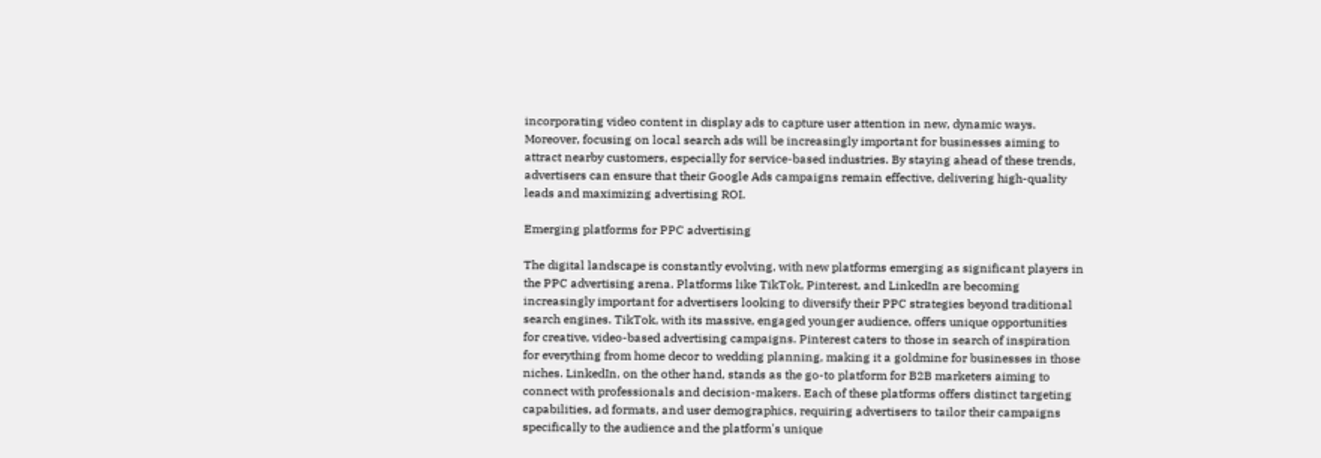incorporating video content in display ads to capture user attention in new, dynamic ways. Moreover, focusing on local search ads will be increasingly important for businesses aiming to attract nearby customers, especially for service-based industries. By staying ahead of these trends, advertisers can ensure that their Google Ads campaigns remain effective, delivering high-quality leads and maximizing advertising ROI.

Emerging platforms for PPC advertising

The digital landscape is constantly evolving, with new platforms emerging as significant players in the PPC advertising arena. Platforms like TikTok, Pinterest, and LinkedIn are becoming increasingly important for advertisers looking to diversify their PPC strategies beyond traditional search engines. TikTok, with its massive, engaged younger audience, offers unique opportunities for creative, video-based advertising campaigns. Pinterest caters to those in search of inspiration for everything from home decor to wedding planning, making it a goldmine for businesses in those niches. LinkedIn, on the other hand, stands as the go-to platform for B2B marketers aiming to connect with professionals and decision-makers. Each of these platforms offers distinct targeting capabilities, ad formats, and user demographics, requiring advertisers to tailor their campaigns specifically to the audience and the platform's unique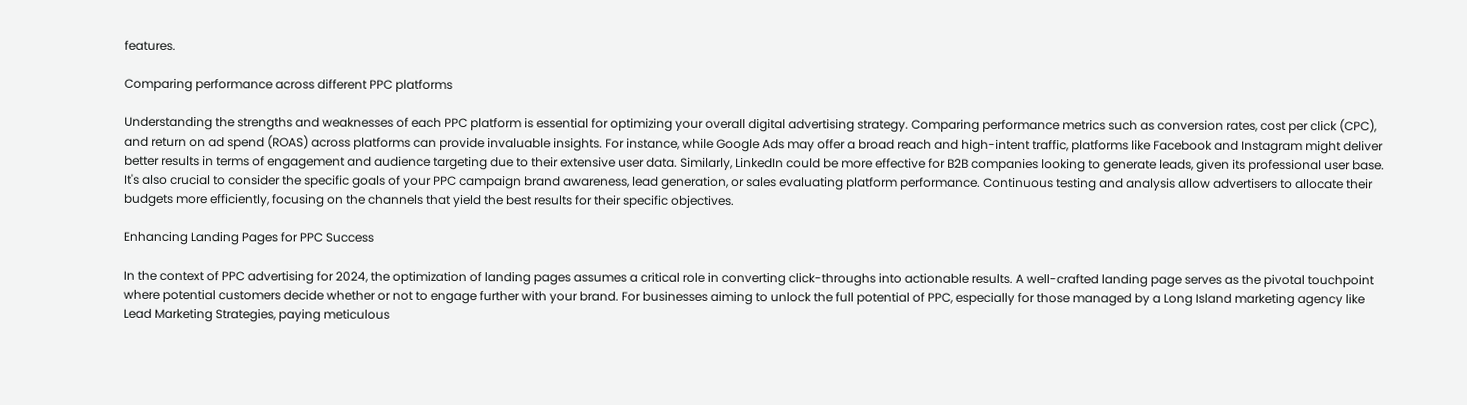features.

Comparing performance across different PPC platforms

Understanding the strengths and weaknesses of each PPC platform is essential for optimizing your overall digital advertising strategy. Comparing performance metrics such as conversion rates, cost per click (CPC), and return on ad spend (ROAS) across platforms can provide invaluable insights. For instance, while Google Ads may offer a broad reach and high-intent traffic, platforms like Facebook and Instagram might deliver better results in terms of engagement and audience targeting due to their extensive user data. Similarly, LinkedIn could be more effective for B2B companies looking to generate leads, given its professional user base. It's also crucial to consider the specific goals of your PPC campaign brand awareness, lead generation, or sales evaluating platform performance. Continuous testing and analysis allow advertisers to allocate their budgets more efficiently, focusing on the channels that yield the best results for their specific objectives.

Enhancing Landing Pages for PPC Success

In the context of PPC advertising for 2024, the optimization of landing pages assumes a critical role in converting click-throughs into actionable results. A well-crafted landing page serves as the pivotal touchpoint where potential customers decide whether or not to engage further with your brand. For businesses aiming to unlock the full potential of PPC, especially for those managed by a Long Island marketing agency like Lead Marketing Strategies, paying meticulous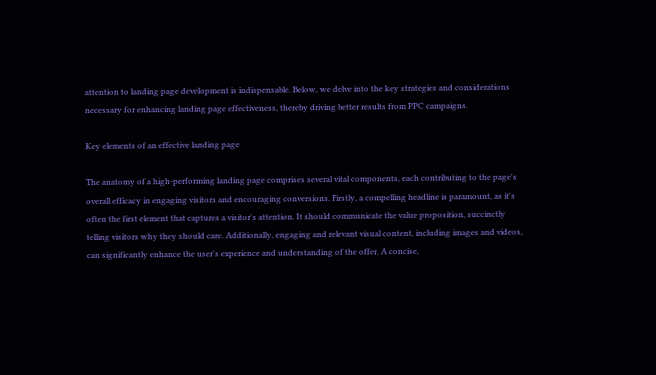attention to landing page development is indispensable. Below, we delve into the key strategies and considerations necessary for enhancing landing page effectiveness, thereby driving better results from PPC campaigns.

Key elements of an effective landing page

The anatomy of a high-performing landing page comprises several vital components, each contributing to the page's overall efficacy in engaging visitors and encouraging conversions. Firstly, a compelling headline is paramount, as it's often the first element that captures a visitor's attention. It should communicate the value proposition, succinctly telling visitors why they should care. Additionally, engaging and relevant visual content, including images and videos, can significantly enhance the user's experience and understanding of the offer. A concise,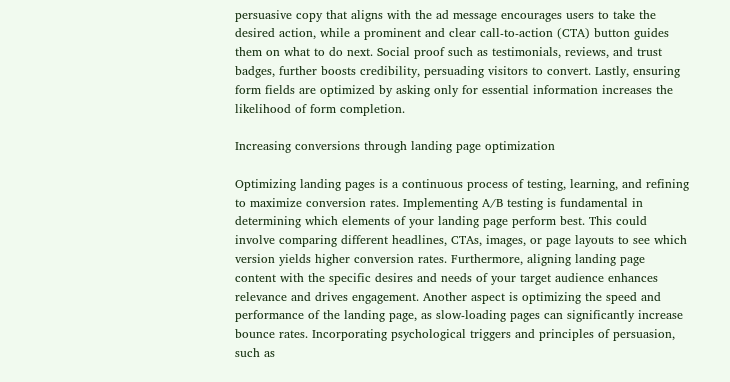persuasive copy that aligns with the ad message encourages users to take the desired action, while a prominent and clear call-to-action (CTA) button guides them on what to do next. Social proof such as testimonials, reviews, and trust badges, further boosts credibility, persuading visitors to convert. Lastly, ensuring form fields are optimized by asking only for essential information increases the likelihood of form completion.

Increasing conversions through landing page optimization

Optimizing landing pages is a continuous process of testing, learning, and refining to maximize conversion rates. Implementing A/B testing is fundamental in determining which elements of your landing page perform best. This could involve comparing different headlines, CTAs, images, or page layouts to see which version yields higher conversion rates. Furthermore, aligning landing page content with the specific desires and needs of your target audience enhances relevance and drives engagement. Another aspect is optimizing the speed and performance of the landing page, as slow-loading pages can significantly increase bounce rates. Incorporating psychological triggers and principles of persuasion, such as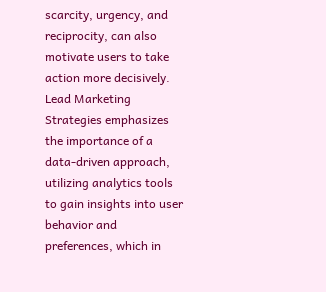scarcity, urgency, and reciprocity, can also motivate users to take action more decisively. Lead Marketing Strategies emphasizes the importance of a data-driven approach, utilizing analytics tools to gain insights into user behavior and preferences, which in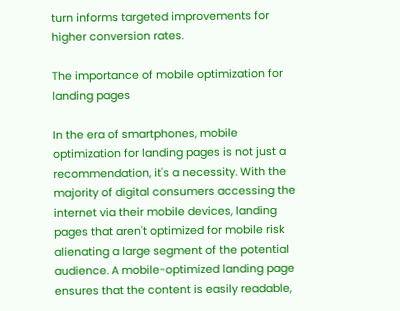turn informs targeted improvements for higher conversion rates.

The importance of mobile optimization for landing pages

In the era of smartphones, mobile optimization for landing pages is not just a recommendation, it's a necessity. With the majority of digital consumers accessing the internet via their mobile devices, landing pages that aren't optimized for mobile risk alienating a large segment of the potential audience. A mobile-optimized landing page ensures that the content is easily readable,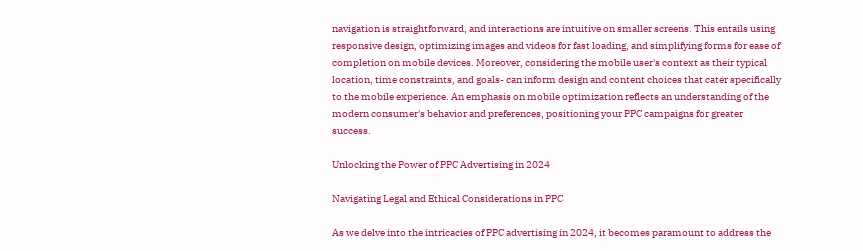navigation is straightforward, and interactions are intuitive on smaller screens. This entails using responsive design, optimizing images and videos for fast loading, and simplifying forms for ease of completion on mobile devices. Moreover, considering the mobile user's context as their typical location, time constraints, and goals- can inform design and content choices that cater specifically to the mobile experience. An emphasis on mobile optimization reflects an understanding of the modern consumer's behavior and preferences, positioning your PPC campaigns for greater success.

Unlocking the Power of PPC Advertising in 2024

Navigating Legal and Ethical Considerations in PPC

As we delve into the intricacies of PPC advertising in 2024, it becomes paramount to address the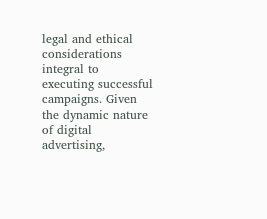legal and ethical considerations integral to executing successful campaigns. Given the dynamic nature of digital advertising,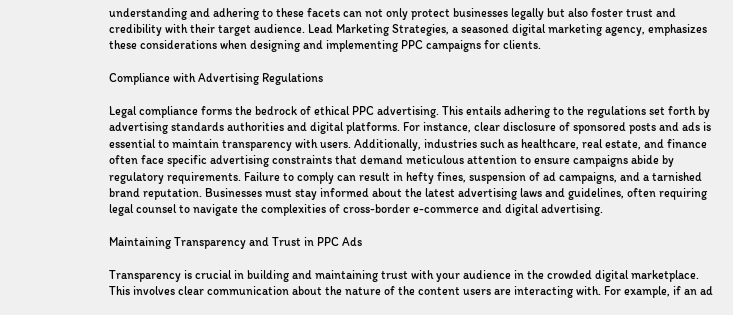understanding and adhering to these facets can not only protect businesses legally but also foster trust and credibility with their target audience. Lead Marketing Strategies, a seasoned digital marketing agency, emphasizes these considerations when designing and implementing PPC campaigns for clients.

Compliance with Advertising Regulations

Legal compliance forms the bedrock of ethical PPC advertising. This entails adhering to the regulations set forth by advertising standards authorities and digital platforms. For instance, clear disclosure of sponsored posts and ads is essential to maintain transparency with users. Additionally, industries such as healthcare, real estate, and finance often face specific advertising constraints that demand meticulous attention to ensure campaigns abide by regulatory requirements. Failure to comply can result in hefty fines, suspension of ad campaigns, and a tarnished brand reputation. Businesses must stay informed about the latest advertising laws and guidelines, often requiring legal counsel to navigate the complexities of cross-border e-commerce and digital advertising.

Maintaining Transparency and Trust in PPC Ads

Transparency is crucial in building and maintaining trust with your audience in the crowded digital marketplace. This involves clear communication about the nature of the content users are interacting with. For example, if an ad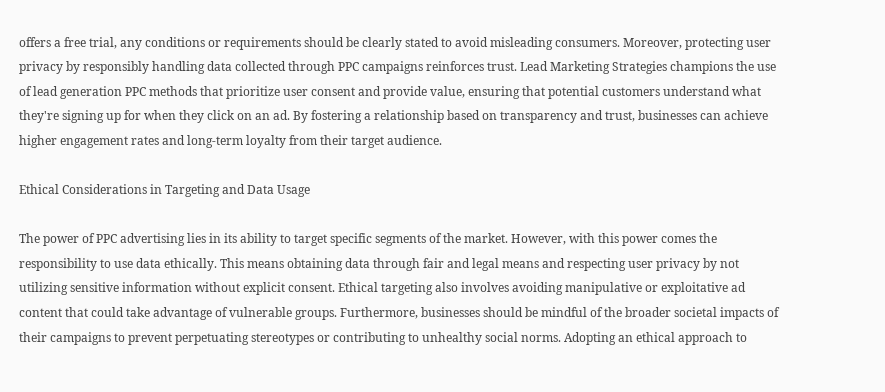offers a free trial, any conditions or requirements should be clearly stated to avoid misleading consumers. Moreover, protecting user privacy by responsibly handling data collected through PPC campaigns reinforces trust. Lead Marketing Strategies champions the use of lead generation PPC methods that prioritize user consent and provide value, ensuring that potential customers understand what they're signing up for when they click on an ad. By fostering a relationship based on transparency and trust, businesses can achieve higher engagement rates and long-term loyalty from their target audience.

Ethical Considerations in Targeting and Data Usage

The power of PPC advertising lies in its ability to target specific segments of the market. However, with this power comes the responsibility to use data ethically. This means obtaining data through fair and legal means and respecting user privacy by not utilizing sensitive information without explicit consent. Ethical targeting also involves avoiding manipulative or exploitative ad content that could take advantage of vulnerable groups. Furthermore, businesses should be mindful of the broader societal impacts of their campaigns to prevent perpetuating stereotypes or contributing to unhealthy social norms. Adopting an ethical approach to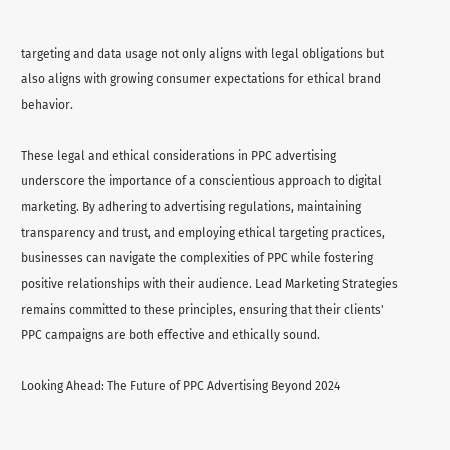targeting and data usage not only aligns with legal obligations but also aligns with growing consumer expectations for ethical brand behavior.

These legal and ethical considerations in PPC advertising underscore the importance of a conscientious approach to digital marketing. By adhering to advertising regulations, maintaining transparency and trust, and employing ethical targeting practices, businesses can navigate the complexities of PPC while fostering positive relationships with their audience. Lead Marketing Strategies remains committed to these principles, ensuring that their clients' PPC campaigns are both effective and ethically sound.

Looking Ahead: The Future of PPC Advertising Beyond 2024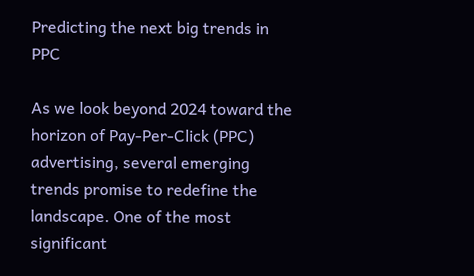Predicting the next big trends in PPC

As we look beyond 2024 toward the horizon of Pay-Per-Click (PPC) advertising, several emerging trends promise to redefine the landscape. One of the most significant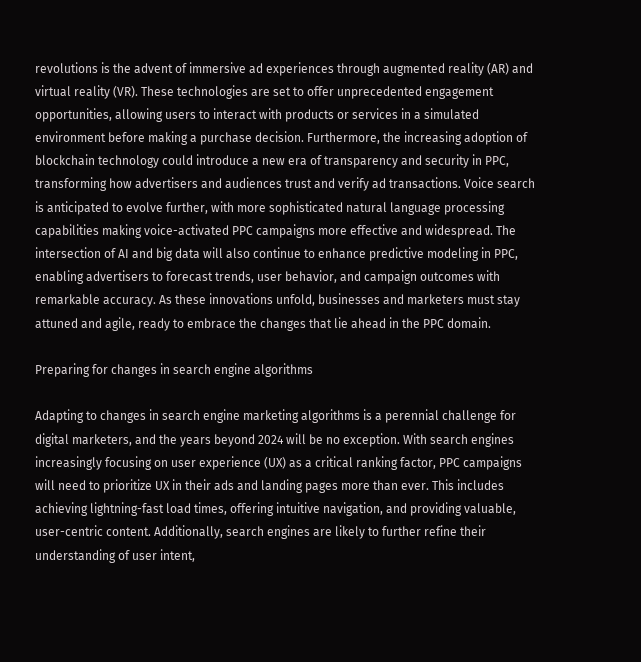revolutions is the advent of immersive ad experiences through augmented reality (AR) and virtual reality (VR). These technologies are set to offer unprecedented engagement opportunities, allowing users to interact with products or services in a simulated environment before making a purchase decision. Furthermore, the increasing adoption of blockchain technology could introduce a new era of transparency and security in PPC, transforming how advertisers and audiences trust and verify ad transactions. Voice search is anticipated to evolve further, with more sophisticated natural language processing capabilities making voice-activated PPC campaigns more effective and widespread. The intersection of AI and big data will also continue to enhance predictive modeling in PPC, enabling advertisers to forecast trends, user behavior, and campaign outcomes with remarkable accuracy. As these innovations unfold, businesses and marketers must stay attuned and agile, ready to embrace the changes that lie ahead in the PPC domain.

Preparing for changes in search engine algorithms

Adapting to changes in search engine marketing algorithms is a perennial challenge for digital marketers, and the years beyond 2024 will be no exception. With search engines increasingly focusing on user experience (UX) as a critical ranking factor, PPC campaigns will need to prioritize UX in their ads and landing pages more than ever. This includes achieving lightning-fast load times, offering intuitive navigation, and providing valuable, user-centric content. Additionally, search engines are likely to further refine their understanding of user intent,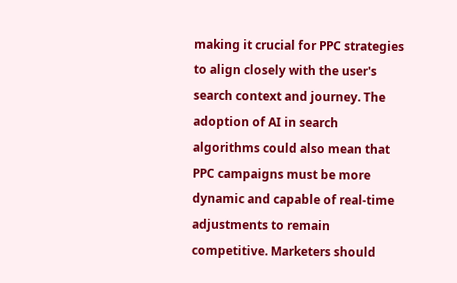making it crucial for PPC strategies to align closely with the user's search context and journey. The adoption of AI in search algorithms could also mean that PPC campaigns must be more dynamic and capable of real-time adjustments to remain competitive. Marketers should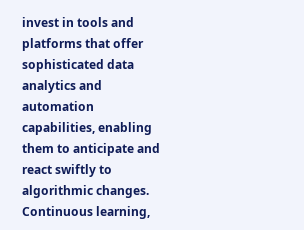invest in tools and platforms that offer sophisticated data analytics and automation capabilities, enabling them to anticipate and react swiftly to algorithmic changes. Continuous learning,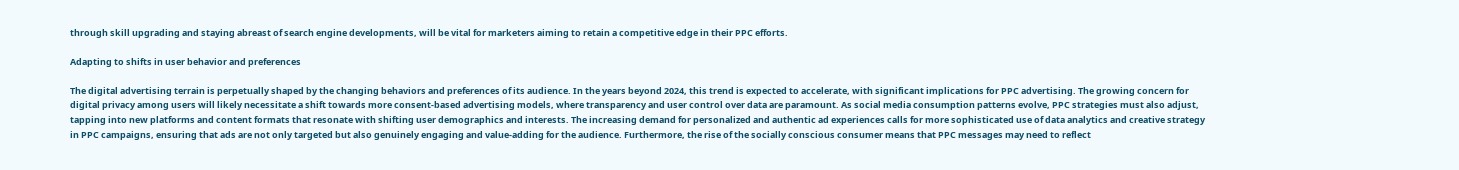through skill upgrading and staying abreast of search engine developments, will be vital for marketers aiming to retain a competitive edge in their PPC efforts.

Adapting to shifts in user behavior and preferences

The digital advertising terrain is perpetually shaped by the changing behaviors and preferences of its audience. In the years beyond 2024, this trend is expected to accelerate, with significant implications for PPC advertising. The growing concern for digital privacy among users will likely necessitate a shift towards more consent-based advertising models, where transparency and user control over data are paramount. As social media consumption patterns evolve, PPC strategies must also adjust, tapping into new platforms and content formats that resonate with shifting user demographics and interests. The increasing demand for personalized and authentic ad experiences calls for more sophisticated use of data analytics and creative strategy in PPC campaigns, ensuring that ads are not only targeted but also genuinely engaging and value-adding for the audience. Furthermore, the rise of the socially conscious consumer means that PPC messages may need to reflect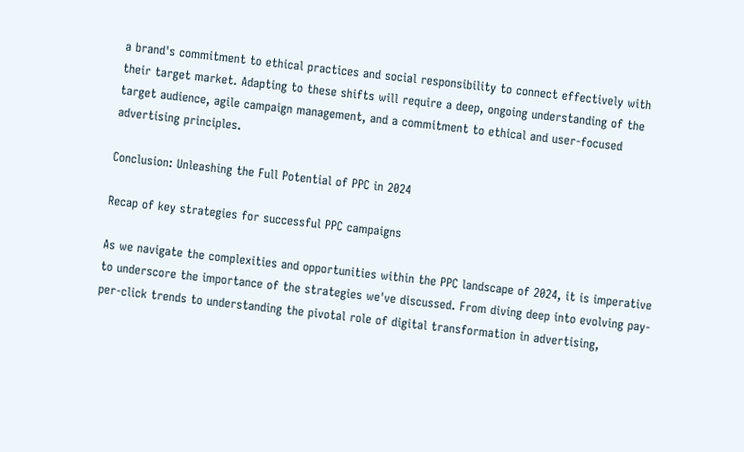a brand's commitment to ethical practices and social responsibility to connect effectively with their target market. Adapting to these shifts will require a deep, ongoing understanding of the target audience, agile campaign management, and a commitment to ethical and user-focused advertising principles.

Conclusion: Unleashing the Full Potential of PPC in 2024

Recap of key strategies for successful PPC campaigns

As we navigate the complexities and opportunities within the PPC landscape of 2024, it is imperative to underscore the importance of the strategies we've discussed. From diving deep into evolving pay-per-click trends to understanding the pivotal role of digital transformation in advertising,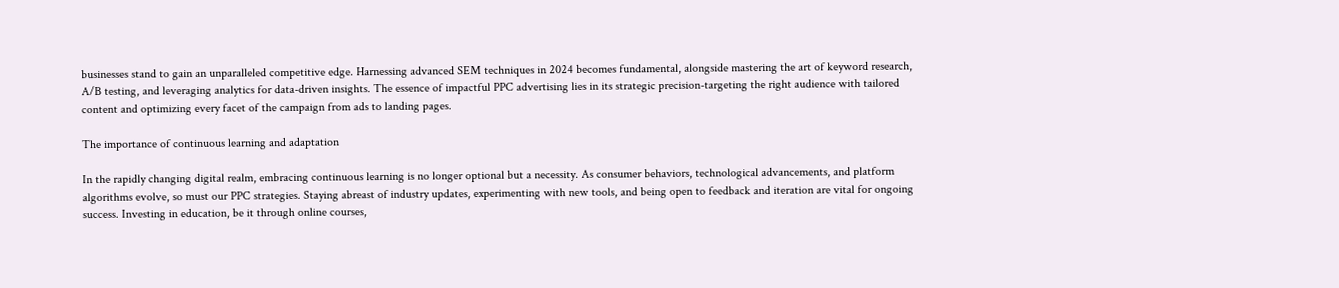businesses stand to gain an unparalleled competitive edge. Harnessing advanced SEM techniques in 2024 becomes fundamental, alongside mastering the art of keyword research, A/B testing, and leveraging analytics for data-driven insights. The essence of impactful PPC advertising lies in its strategic precision-targeting the right audience with tailored content and optimizing every facet of the campaign from ads to landing pages.

The importance of continuous learning and adaptation

In the rapidly changing digital realm, embracing continuous learning is no longer optional but a necessity. As consumer behaviors, technological advancements, and platform algorithms evolve, so must our PPC strategies. Staying abreast of industry updates, experimenting with new tools, and being open to feedback and iteration are vital for ongoing success. Investing in education, be it through online courses,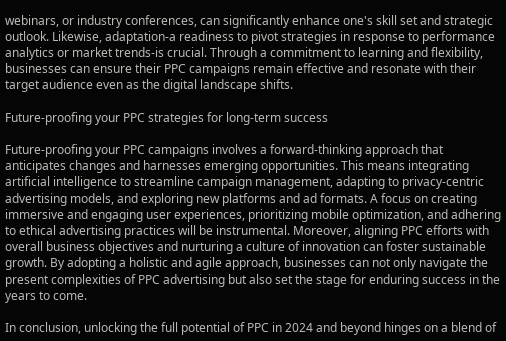webinars, or industry conferences, can significantly enhance one's skill set and strategic outlook. Likewise, adaptation-a readiness to pivot strategies in response to performance analytics or market trends-is crucial. Through a commitment to learning and flexibility, businesses can ensure their PPC campaigns remain effective and resonate with their target audience even as the digital landscape shifts.

Future-proofing your PPC strategies for long-term success

Future-proofing your PPC campaigns involves a forward-thinking approach that anticipates changes and harnesses emerging opportunities. This means integrating artificial intelligence to streamline campaign management, adapting to privacy-centric advertising models, and exploring new platforms and ad formats. A focus on creating immersive and engaging user experiences, prioritizing mobile optimization, and adhering to ethical advertising practices will be instrumental. Moreover, aligning PPC efforts with overall business objectives and nurturing a culture of innovation can foster sustainable growth. By adopting a holistic and agile approach, businesses can not only navigate the present complexities of PPC advertising but also set the stage for enduring success in the years to come.

In conclusion, unlocking the full potential of PPC in 2024 and beyond hinges on a blend of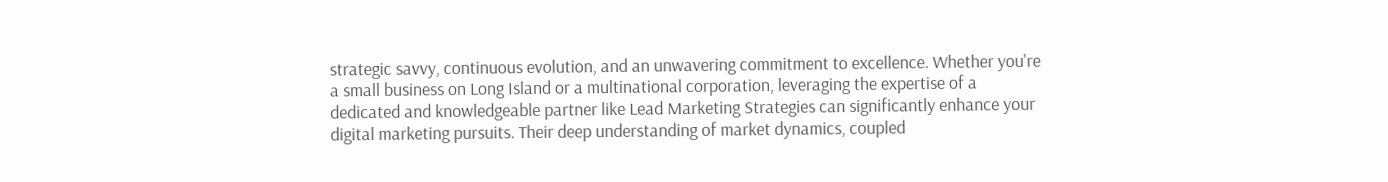strategic savvy, continuous evolution, and an unwavering commitment to excellence. Whether you're a small business on Long Island or a multinational corporation, leveraging the expertise of a dedicated and knowledgeable partner like Lead Marketing Strategies can significantly enhance your digital marketing pursuits. Their deep understanding of market dynamics, coupled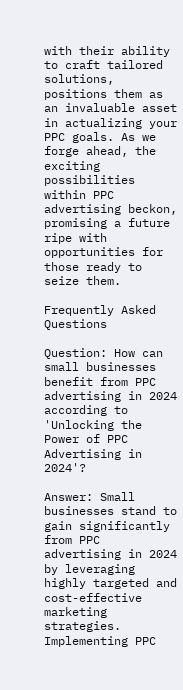with their ability to craft tailored solutions, positions them as an invaluable asset in actualizing your PPC goals. As we forge ahead, the exciting possibilities within PPC advertising beckon, promising a future ripe with opportunities for those ready to seize them.

Frequently Asked Questions

Question: How can small businesses benefit from PPC advertising in 2024 according to 'Unlocking the Power of PPC Advertising in 2024'?

Answer: Small businesses stand to gain significantly from PPC advertising in 2024 by leveraging highly targeted and cost-effective marketing strategies. Implementing PPC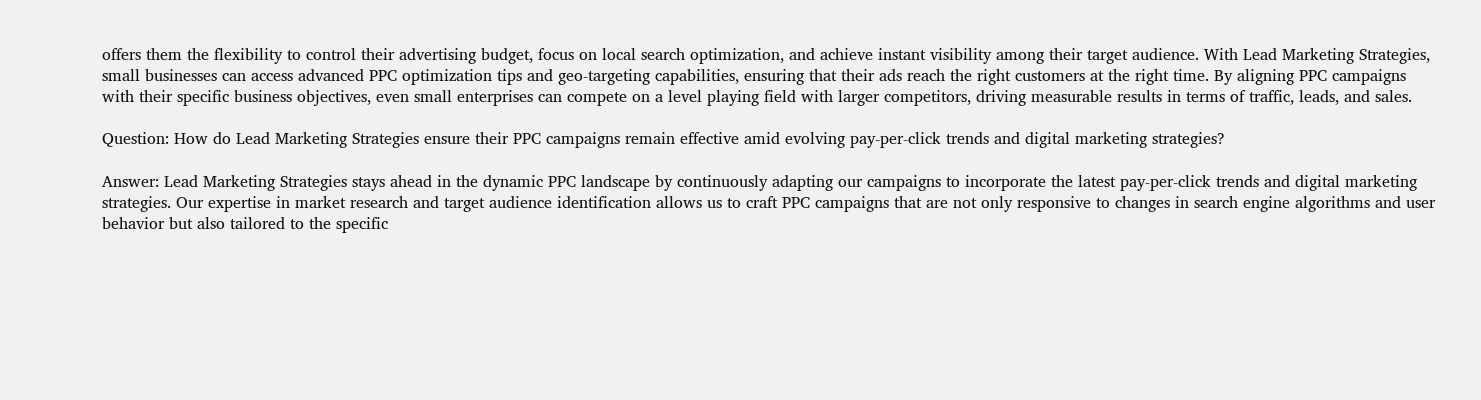offers them the flexibility to control their advertising budget, focus on local search optimization, and achieve instant visibility among their target audience. With Lead Marketing Strategies, small businesses can access advanced PPC optimization tips and geo-targeting capabilities, ensuring that their ads reach the right customers at the right time. By aligning PPC campaigns with their specific business objectives, even small enterprises can compete on a level playing field with larger competitors, driving measurable results in terms of traffic, leads, and sales.

Question: How do Lead Marketing Strategies ensure their PPC campaigns remain effective amid evolving pay-per-click trends and digital marketing strategies?

Answer: Lead Marketing Strategies stays ahead in the dynamic PPC landscape by continuously adapting our campaigns to incorporate the latest pay-per-click trends and digital marketing strategies. Our expertise in market research and target audience identification allows us to craft PPC campaigns that are not only responsive to changes in search engine algorithms and user behavior but also tailored to the specific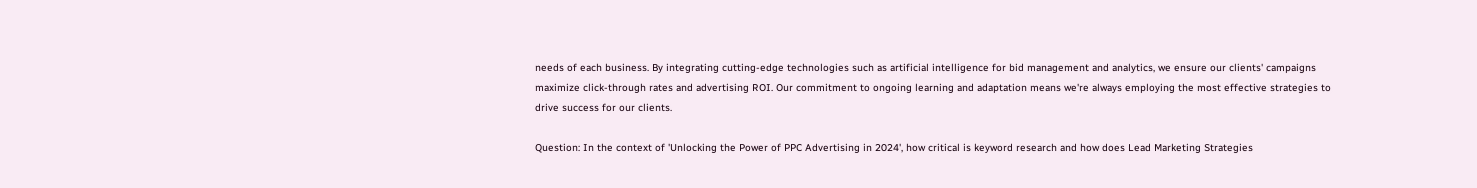needs of each business. By integrating cutting-edge technologies such as artificial intelligence for bid management and analytics, we ensure our clients' campaigns maximize click-through rates and advertising ROI. Our commitment to ongoing learning and adaptation means we're always employing the most effective strategies to drive success for our clients.

Question: In the context of 'Unlocking the Power of PPC Advertising in 2024', how critical is keyword research and how does Lead Marketing Strategies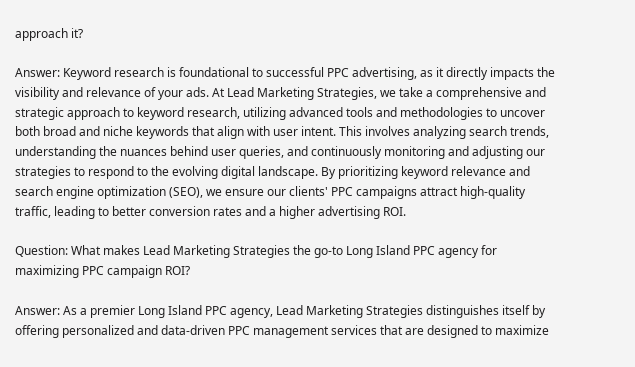approach it?

Answer: Keyword research is foundational to successful PPC advertising, as it directly impacts the visibility and relevance of your ads. At Lead Marketing Strategies, we take a comprehensive and strategic approach to keyword research, utilizing advanced tools and methodologies to uncover both broad and niche keywords that align with user intent. This involves analyzing search trends, understanding the nuances behind user queries, and continuously monitoring and adjusting our strategies to respond to the evolving digital landscape. By prioritizing keyword relevance and search engine optimization (SEO), we ensure our clients' PPC campaigns attract high-quality traffic, leading to better conversion rates and a higher advertising ROI.

Question: What makes Lead Marketing Strategies the go-to Long Island PPC agency for maximizing PPC campaign ROI?

Answer: As a premier Long Island PPC agency, Lead Marketing Strategies distinguishes itself by offering personalized and data-driven PPC management services that are designed to maximize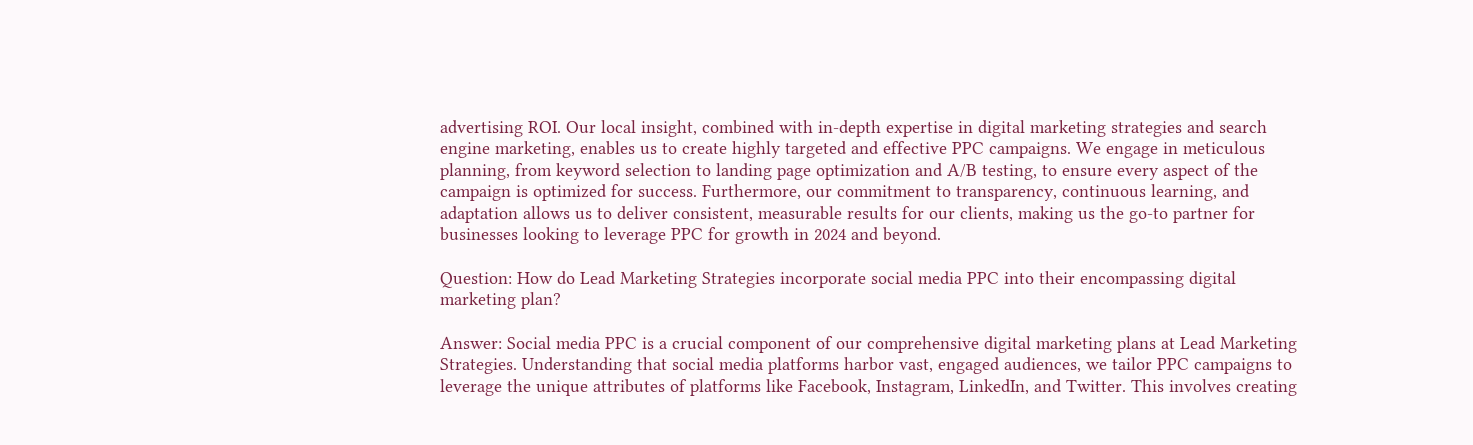advertising ROI. Our local insight, combined with in-depth expertise in digital marketing strategies and search engine marketing, enables us to create highly targeted and effective PPC campaigns. We engage in meticulous planning, from keyword selection to landing page optimization and A/B testing, to ensure every aspect of the campaign is optimized for success. Furthermore, our commitment to transparency, continuous learning, and adaptation allows us to deliver consistent, measurable results for our clients, making us the go-to partner for businesses looking to leverage PPC for growth in 2024 and beyond.

Question: How do Lead Marketing Strategies incorporate social media PPC into their encompassing digital marketing plan?

Answer: Social media PPC is a crucial component of our comprehensive digital marketing plans at Lead Marketing Strategies. Understanding that social media platforms harbor vast, engaged audiences, we tailor PPC campaigns to leverage the unique attributes of platforms like Facebook, Instagram, LinkedIn, and Twitter. This involves creating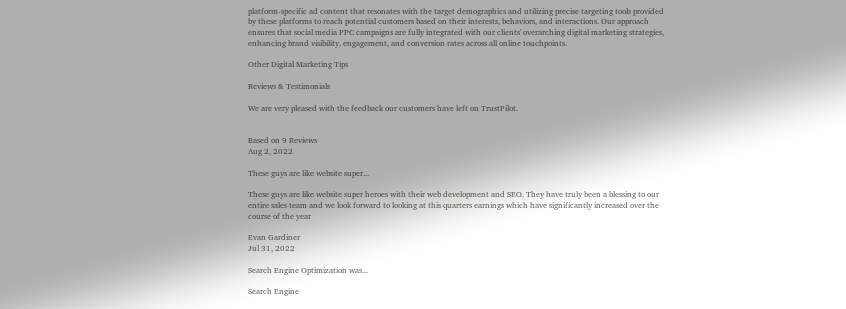platform-specific ad content that resonates with the target demographics and utilizing precise targeting tools provided by these platforms to reach potential customers based on their interests, behaviors, and interactions. Our approach ensures that social media PPC campaigns are fully integrated with our clients' overarching digital marketing strategies, enhancing brand visibility, engagement, and conversion rates across all online touchpoints.

Other Digital Marketing Tips

Reviews & Testimonials

We are very pleased with the feedback our customers have left on TrustPilot.


Based on 9 Reviews
Aug 2, 2022

These guys are like website super...

These guys are like website super heroes with their web development and SEO. They have truly been a blessing to our entire sales team and we look forward to looking at this quarters earnings which have significantly increased over the course of the year

Evan Gardiner
Jul 31, 2022

Search Engine Optimization was...

Search Engine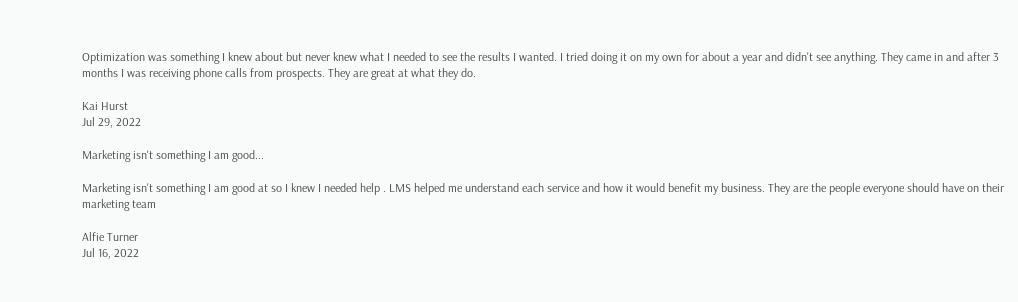Optimization was something I knew about but never knew what I needed to see the results I wanted. I tried doing it on my own for about a year and didn't see anything. They came in and after 3 months I was receiving phone calls from prospects. They are great at what they do.

Kai Hurst
Jul 29, 2022

Marketing isn't something I am good...

Marketing isn't something I am good at so I knew I needed help . LMS helped me understand each service and how it would benefit my business. They are the people everyone should have on their marketing team

Alfie Turner
Jul 16, 2022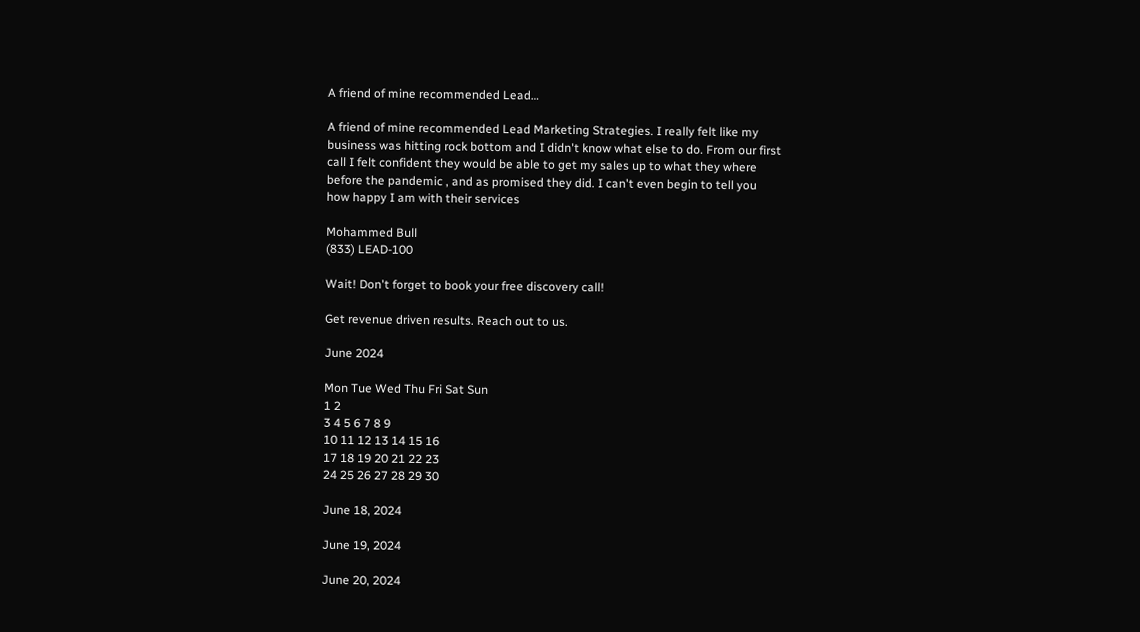A friend of mine recommended Lead…

A friend of mine recommended Lead Marketing Strategies. I really felt like my business was hitting rock bottom and I didn't know what else to do. From our first call I felt confident they would be able to get my sales up to what they where before the pandemic , and as promised they did. I can't even begin to tell you how happy I am with their services

Mohammed Bull
(833) LEAD-100

Wait! Don't forget to book your free discovery call!

Get revenue driven results. Reach out to us.

June 2024

Mon Tue Wed Thu Fri Sat Sun
1 2
3 4 5 6 7 8 9
10 11 12 13 14 15 16
17 18 19 20 21 22 23
24 25 26 27 28 29 30

June 18, 2024

June 19, 2024

June 20, 2024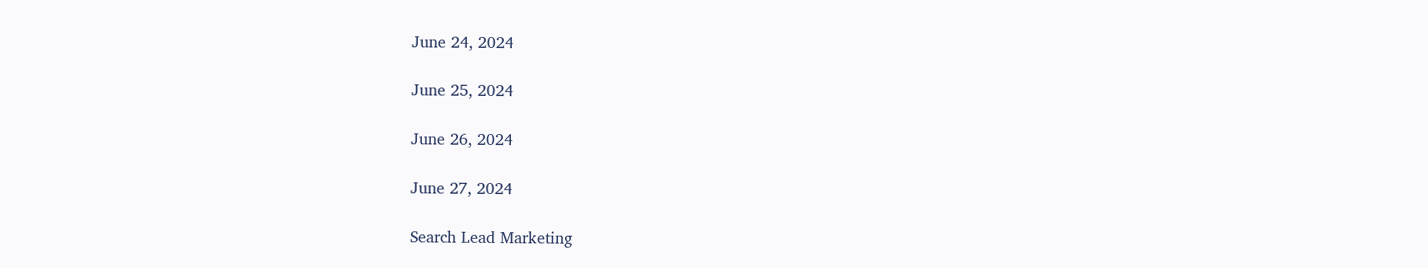June 24, 2024

June 25, 2024

June 26, 2024

June 27, 2024

Search Lead Marketing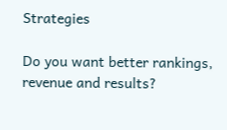Strategies

Do you want better rankings, revenue and results?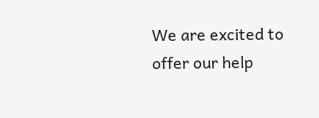We are excited to offer our help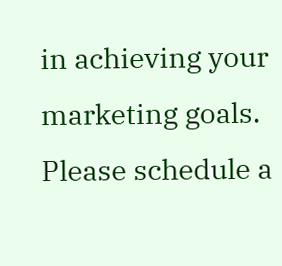in achieving your marketing goals. Please schedule a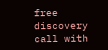free discovery call with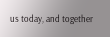us today, and together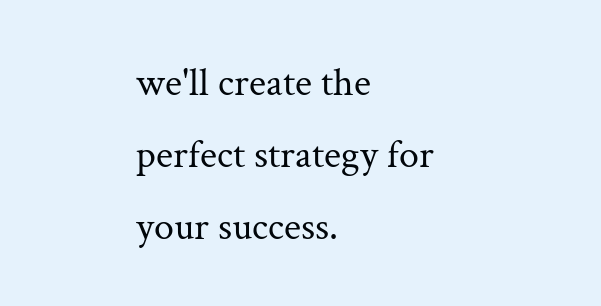we'll create the perfect strategy for your success.